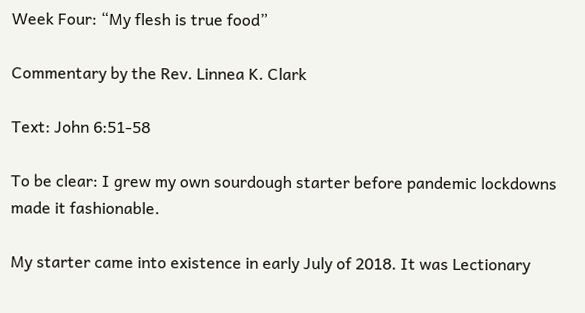Week Four: “My flesh is true food”

Commentary by the Rev. Linnea K. Clark

Text: John 6:51-58

To be clear: I grew my own sourdough starter before pandemic lockdowns made it fashionable.

My starter came into existence in early July of 2018. It was Lectionary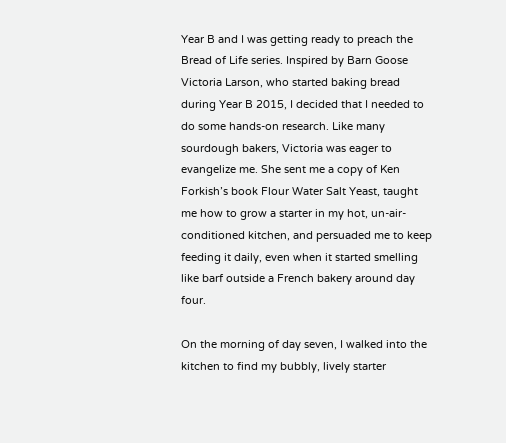Year B and I was getting ready to preach the Bread of Life series. Inspired by Barn Goose Victoria Larson, who started baking bread during Year B 2015, I decided that I needed to do some hands-on research. Like many sourdough bakers, Victoria was eager to evangelize me. She sent me a copy of Ken Forkish’s book Flour Water Salt Yeast, taught me how to grow a starter in my hot, un-air-conditioned kitchen, and persuaded me to keep feeding it daily, even when it started smelling like barf outside a French bakery around day four.

On the morning of day seven, I walked into the kitchen to find my bubbly, lively starter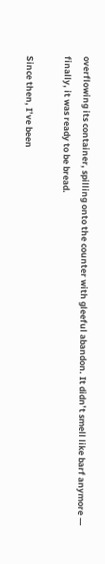overflowing its container, spilling onto the counter with gleeful abandon. It didn’t smell like barf anymore — finally, it was ready to be bread.

Since then, I’ve been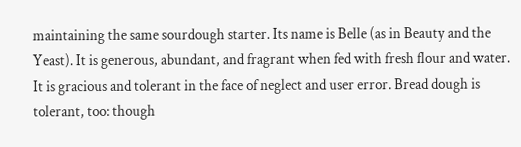maintaining the same sourdough starter. Its name is Belle (as in Beauty and the Yeast). It is generous, abundant, and fragrant when fed with fresh flour and water. It is gracious and tolerant in the face of neglect and user error. Bread dough is tolerant, too: though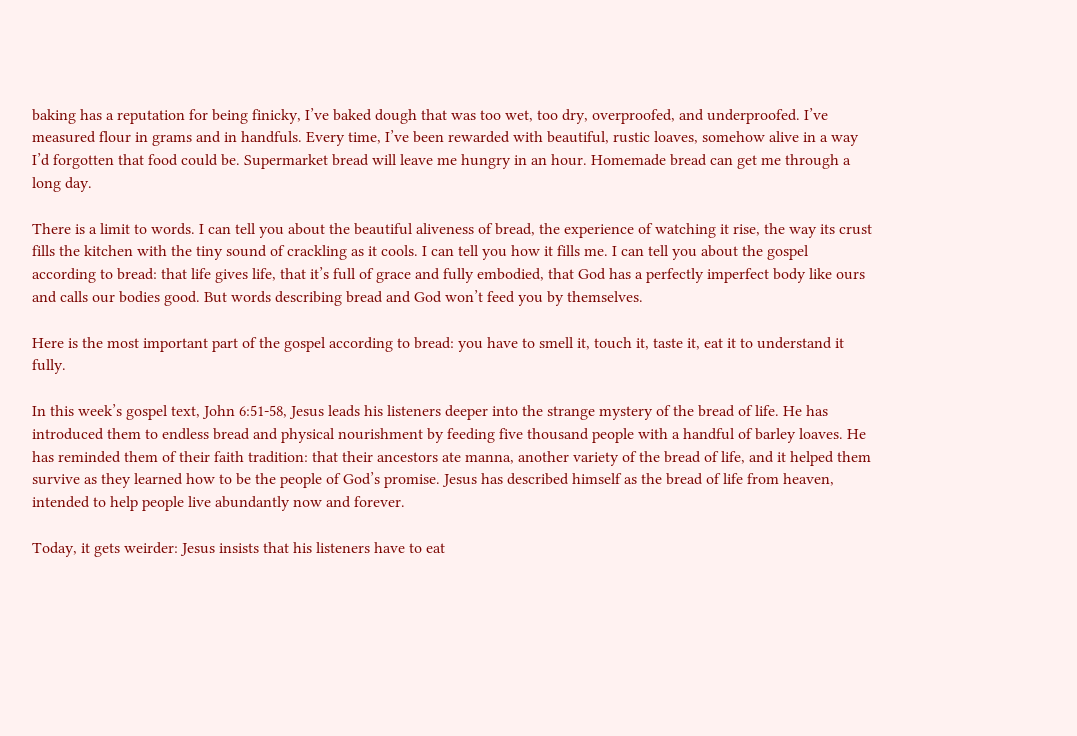baking has a reputation for being finicky, I’ve baked dough that was too wet, too dry, overproofed, and underproofed. I’ve measured flour in grams and in handfuls. Every time, I’ve been rewarded with beautiful, rustic loaves, somehow alive in a way I’d forgotten that food could be. Supermarket bread will leave me hungry in an hour. Homemade bread can get me through a long day.

There is a limit to words. I can tell you about the beautiful aliveness of bread, the experience of watching it rise, the way its crust fills the kitchen with the tiny sound of crackling as it cools. I can tell you how it fills me. I can tell you about the gospel according to bread: that life gives life, that it’s full of grace and fully embodied, that God has a perfectly imperfect body like ours and calls our bodies good. But words describing bread and God won’t feed you by themselves.

Here is the most important part of the gospel according to bread: you have to smell it, touch it, taste it, eat it to understand it fully.

In this week’s gospel text, John 6:51-58, Jesus leads his listeners deeper into the strange mystery of the bread of life. He has introduced them to endless bread and physical nourishment by feeding five thousand people with a handful of barley loaves. He has reminded them of their faith tradition: that their ancestors ate manna, another variety of the bread of life, and it helped them survive as they learned how to be the people of God’s promise. Jesus has described himself as the bread of life from heaven, intended to help people live abundantly now and forever.

Today, it gets weirder: Jesus insists that his listeners have to eat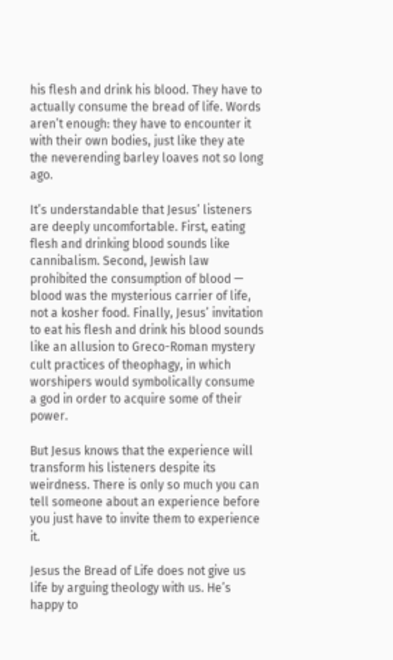his flesh and drink his blood. They have to actually consume the bread of life. Words aren’t enough: they have to encounter it with their own bodies, just like they ate the neverending barley loaves not so long ago.

It’s understandable that Jesus’ listeners are deeply uncomfortable. First, eating flesh and drinking blood sounds like cannibalism. Second, Jewish law prohibited the consumption of blood — blood was the mysterious carrier of life, not a kosher food. Finally, Jesus’ invitation to eat his flesh and drink his blood sounds like an allusion to Greco-Roman mystery cult practices of theophagy, in which worshipers would symbolically consume a god in order to acquire some of their power.

But Jesus knows that the experience will transform his listeners despite its weirdness. There is only so much you can tell someone about an experience before you just have to invite them to experience it.

Jesus the Bread of Life does not give us life by arguing theology with us. He’s happy to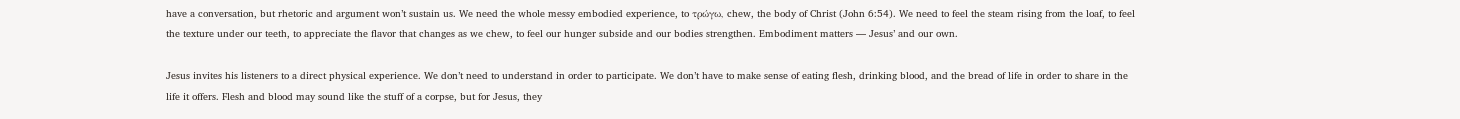have a conversation, but rhetoric and argument won’t sustain us. We need the whole messy embodied experience, to τρώγω, chew, the body of Christ (John 6:54). We need to feel the steam rising from the loaf, to feel the texture under our teeth, to appreciate the flavor that changes as we chew, to feel our hunger subside and our bodies strengthen. Embodiment matters — Jesus’ and our own.

Jesus invites his listeners to a direct physical experience. We don’t need to understand in order to participate. We don’t have to make sense of eating flesh, drinking blood, and the bread of life in order to share in the life it offers. Flesh and blood may sound like the stuff of a corpse, but for Jesus, they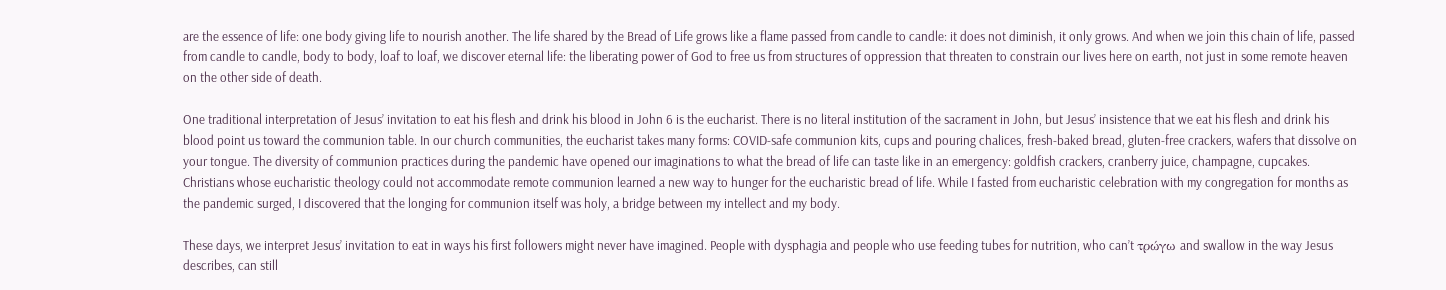are the essence of life: one body giving life to nourish another. The life shared by the Bread of Life grows like a flame passed from candle to candle: it does not diminish, it only grows. And when we join this chain of life, passed from candle to candle, body to body, loaf to loaf, we discover eternal life: the liberating power of God to free us from structures of oppression that threaten to constrain our lives here on earth, not just in some remote heaven on the other side of death.

One traditional interpretation of Jesus’ invitation to eat his flesh and drink his blood in John 6 is the eucharist. There is no literal institution of the sacrament in John, but Jesus’ insistence that we eat his flesh and drink his blood point us toward the communion table. In our church communities, the eucharist takes many forms: COVID-safe communion kits, cups and pouring chalices, fresh-baked bread, gluten-free crackers, wafers that dissolve on your tongue. The diversity of communion practices during the pandemic have opened our imaginations to what the bread of life can taste like in an emergency: goldfish crackers, cranberry juice, champagne, cupcakes. Christians whose eucharistic theology could not accommodate remote communion learned a new way to hunger for the eucharistic bread of life. While I fasted from eucharistic celebration with my congregation for months as the pandemic surged, I discovered that the longing for communion itself was holy, a bridge between my intellect and my body.

These days, we interpret Jesus’ invitation to eat in ways his first followers might never have imagined. People with dysphagia and people who use feeding tubes for nutrition, who can’t τρώγω and swallow in the way Jesus describes, can still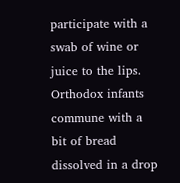participate with a swab of wine or juice to the lips. Orthodox infants commune with a bit of bread dissolved in a drop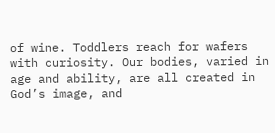of wine. Toddlers reach for wafers with curiosity. Our bodies, varied in age and ability, are all created in God’s image, and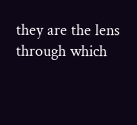they are the lens through which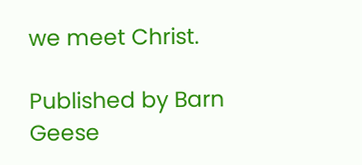we meet Christ.

Published by Barn Geese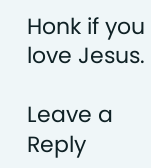Honk if you love Jesus.

Leave a Reply